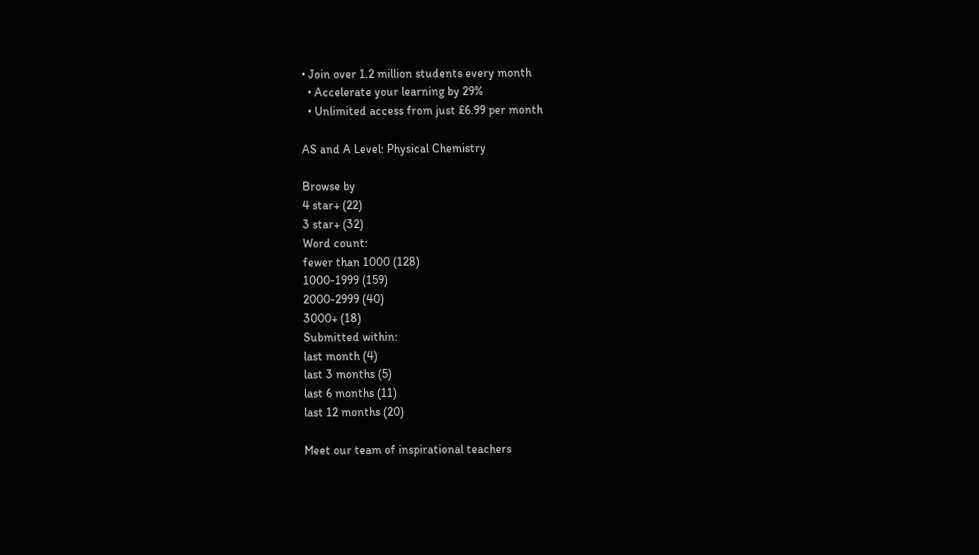• Join over 1.2 million students every month
  • Accelerate your learning by 29%
  • Unlimited access from just £6.99 per month

AS and A Level: Physical Chemistry

Browse by
4 star+ (22)
3 star+ (32)
Word count:
fewer than 1000 (128)
1000-1999 (159)
2000-2999 (40)
3000+ (18)
Submitted within:
last month (4)
last 3 months (5)
last 6 months (11)
last 12 months (20)

Meet our team of inspirational teachers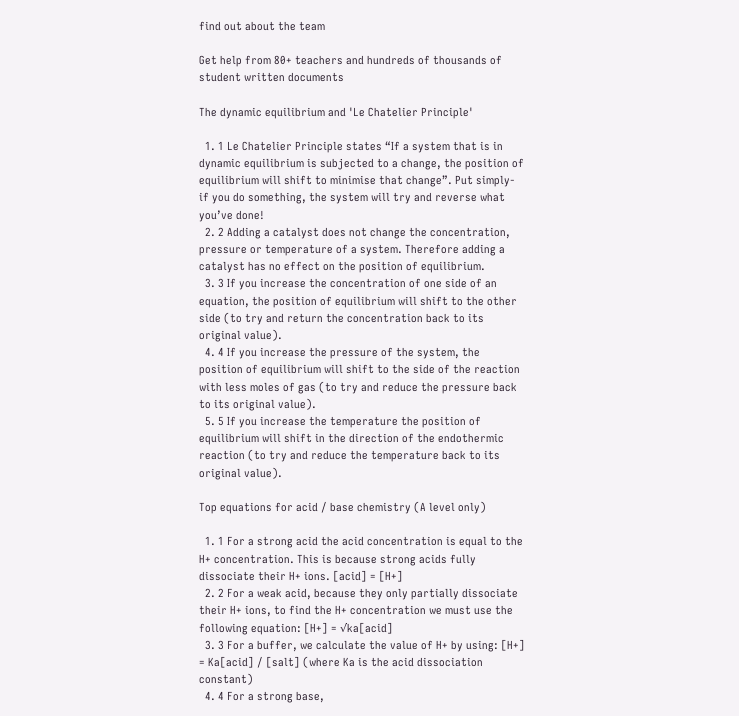find out about the team

Get help from 80+ teachers and hundreds of thousands of student written documents

The dynamic equilibrium and 'Le Chatelier Principle'

  1. 1 Le Chatelier Principle states “If a system that is in dynamic equilibrium is subjected to a change, the position of equilibrium will shift to minimise that change”. Put simply- if you do something, the system will try and reverse what you’ve done!
  2. 2 Adding a catalyst does not change the concentration, pressure or temperature of a system. Therefore adding a catalyst has no effect on the position of equilibrium.
  3. 3 If you increase the concentration of one side of an equation, the position of equilibrium will shift to the other side (to try and return the concentration back to its original value).
  4. 4 If you increase the pressure of the system, the position of equilibrium will shift to the side of the reaction with less moles of gas (to try and reduce the pressure back to its original value).
  5. 5 If you increase the temperature the position of equilibrium will shift in the direction of the endothermic reaction (to try and reduce the temperature back to its original value).

Top equations for acid / base chemistry (A level only)

  1. 1 For a strong acid the acid concentration is equal to the H+ concentration. This is because strong acids fully dissociate their H+ ions. [acid] = [H+]
  2. 2 For a weak acid, because they only partially dissociate their H+ ions, to find the H+ concentration we must use the following equation: [H+] = √ka[acid]
  3. 3 For a buffer, we calculate the value of H+ by using: [H+] = Ka[acid] / [salt] (where Ka is the acid dissociation constant)
  4. 4 For a strong base,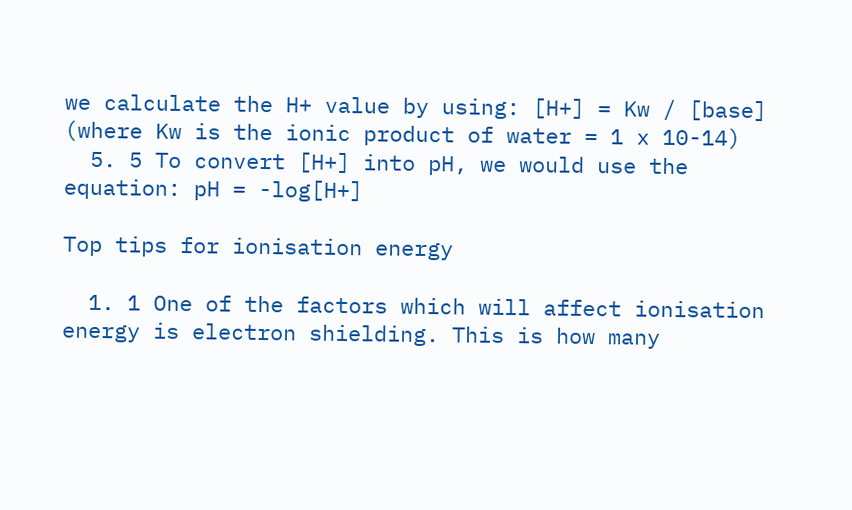we calculate the H+ value by using: [H+] = Kw / [base] (where Kw is the ionic product of water = 1 x 10-14)
  5. 5 To convert [H+] into pH, we would use the equation: pH = -log[H+]

Top tips for ionisation energy

  1. 1 One of the factors which will affect ionisation energy is electron shielding. This is how many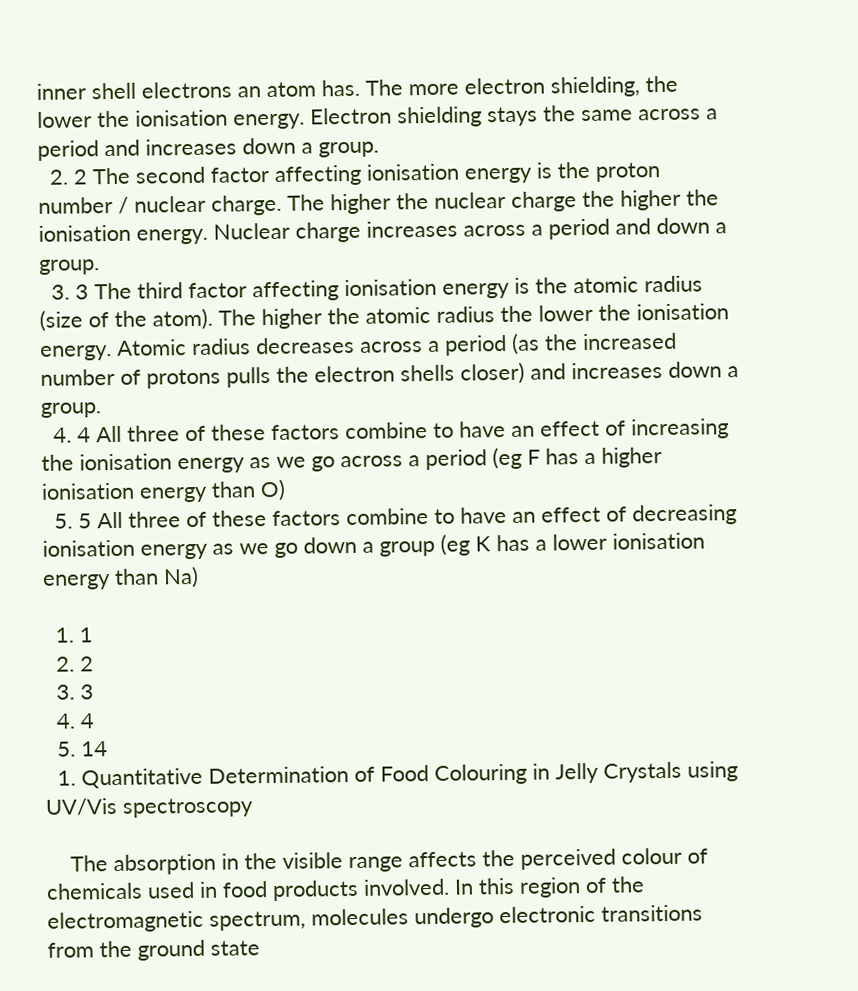inner shell electrons an atom has. The more electron shielding, the lower the ionisation energy. Electron shielding stays the same across a period and increases down a group.
  2. 2 The second factor affecting ionisation energy is the proton number / nuclear charge. The higher the nuclear charge the higher the ionisation energy. Nuclear charge increases across a period and down a group.
  3. 3 The third factor affecting ionisation energy is the atomic radius (size of the atom). The higher the atomic radius the lower the ionisation energy. Atomic radius decreases across a period (as the increased number of protons pulls the electron shells closer) and increases down a group.
  4. 4 All three of these factors combine to have an effect of increasing the ionisation energy as we go across a period (eg F has a higher ionisation energy than O)
  5. 5 All three of these factors combine to have an effect of decreasing ionisation energy as we go down a group (eg K has a lower ionisation energy than Na)

  1. 1
  2. 2
  3. 3
  4. 4
  5. 14
  1. Quantitative Determination of Food Colouring in Jelly Crystals using UV/Vis spectroscopy

    The absorption in the visible range affects the perceived colour of chemicals used in food products involved. In this region of the electromagnetic spectrum, molecules undergo electronic transitions from the ground state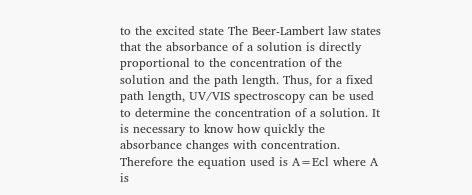to the excited state The Beer-Lambert law states that the absorbance of a solution is directly proportional to the concentration of the solution and the path length. Thus, for a fixed path length, UV/VIS spectroscopy can be used to determine the concentration of a solution. It is necessary to know how quickly the absorbance changes with concentration. Therefore the equation used is A=Ecl where A is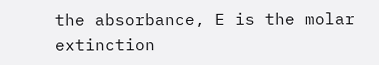the absorbance, E is the molar extinction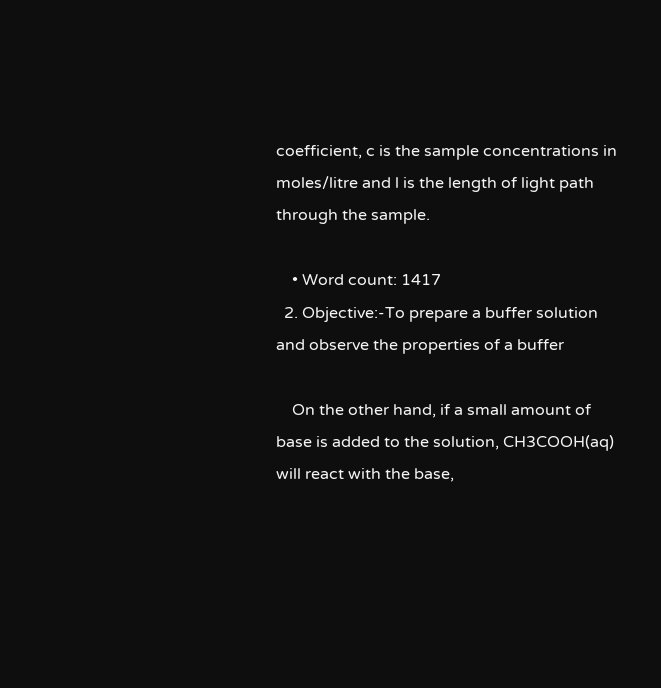coefficient, c is the sample concentrations in moles/litre and l is the length of light path through the sample.

    • Word count: 1417
  2. Objective:-To prepare a buffer solution and observe the properties of a buffer

    On the other hand, if a small amount of base is added to the solution, CH3COOH(aq) will react with the base,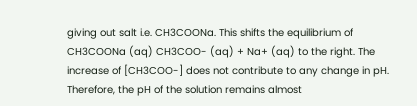giving out salt i.e. CH3COONa. This shifts the equilibrium of CH3COONa (aq) CH3COO- (aq) + Na+ (aq) to the right. The increase of [CH3COO-] does not contribute to any change in pH. Therefore, the pH of the solution remains almost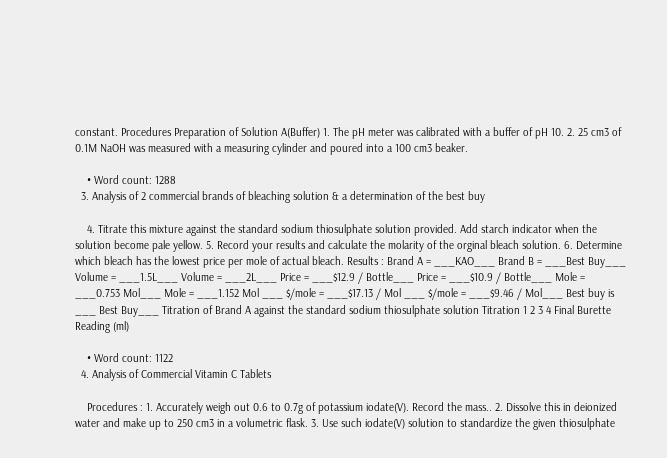constant. Procedures Preparation of Solution A(Buffer) 1. The pH meter was calibrated with a buffer of pH 10. 2. 25 cm3 of 0.1M NaOH was measured with a measuring cylinder and poured into a 100 cm3 beaker.

    • Word count: 1288
  3. Analysis of 2 commercial brands of bleaching solution & a determination of the best buy

    4. Titrate this mixture against the standard sodium thiosulphate solution provided. Add starch indicator when the solution become pale yellow. 5. Record your results and calculate the molarity of the orginal bleach solution. 6. Determine which bleach has the lowest price per mole of actual bleach. Results : Brand A = ___KAO___ Brand B = ___Best Buy___ Volume = ___1.5L___ Volume = ___2L___ Price = ___$12.9 / Bottle___ Price = ___$10.9 / Bottle___ Mole = ___0.753 Mol___ Mole = ___1.152 Mol ___ $/mole = ___$17.13 / Mol ___ $/mole = ___$9.46 / Mol___ Best buy is ___ Best Buy___ Titration of Brand A against the standard sodium thiosulphate solution Titration 1 2 3 4 Final Burette Reading (ml)

    • Word count: 1122
  4. Analysis of Commercial Vitamin C Tablets

    Procedures : 1. Accurately weigh out 0.6 to 0.7g of potassium iodate(V). Record the mass.. 2. Dissolve this in deionized water and make up to 250 cm3 in a volumetric flask. 3. Use such iodate(V) solution to standardize the given thiosulphate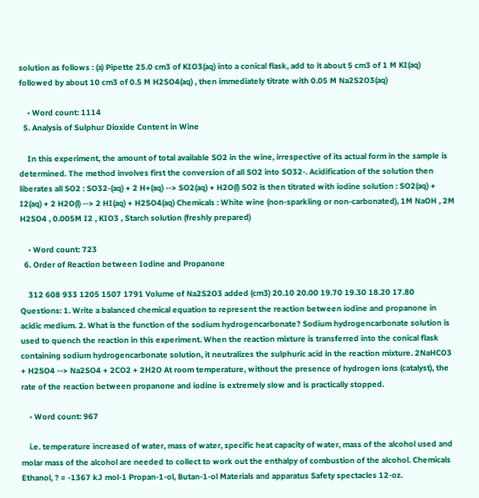solution as follows : (a) Pipette 25.0 cm3 of KIO3(aq) into a conical flask, add to it about 5 cm3 of 1 M KI(aq) followed by about 10 cm3 of 0.5 M H2SO4(aq) , then immediately titrate with 0.05 M Na2S2O3(aq)

    • Word count: 1114
  5. Analysis of Sulphur Dioxide Content in Wine

    In this experiment, the amount of total available SO2 in the wine, irrespective of its actual form in the sample is determined. The method involves first the conversion of all SO2 into SO32-. Acidification of the solution then liberates all SO2 : SO32-(aq) + 2 H+(aq) --> SO2(aq) + H2O(l) SO2 is then titrated with iodine solution : SO2(aq) + I2(aq) + 2 H2O(l) --> 2 HI(aq) + H2SO4(aq) Chemicals : White wine (non-sparkling or non-carbonated), 1M NaOH , 2M H2SO4 , 0.005M I2 , KIO3 , Starch solution (freshly prepared)

    • Word count: 723
  6. Order of Reaction between Iodine and Propanone

    312 608 933 1205 1507 1791 Volume of Na2S2O3 added (cm3) 20.10 20.00 19.70 19.30 18.20 17.80 Questions: 1. Write a balanced chemical equation to represent the reaction between iodine and propanone in acidic medium. 2. What is the function of the sodium hydrogencarbonate? Sodium hydrogencarbonate solution is used to quench the reaction in this experiment. When the reaction mixture is transferred into the conical flask containing sodium hydrogencarbonate solution, it neutralizes the sulphuric acid in the reaction mixture. 2NaHCO3 + H2SO4 --> Na2SO4 + 2CO2 + 2H2O At room temperature, without the presence of hydrogen ions (catalyst), the rate of the reaction between propanone and iodine is extremely slow and is practically stopped.

    • Word count: 967

    i.e. temperature increased of water, mass of water, specific heat capacity of water, mass of the alcohol used and molar mass of the alcohol are needed to collect to work out the enthalpy of combustion of the alcohol. Chemicals Ethanol, ? = -1367 kJ mol-1 Propan-1-ol, Butan-1-ol Materials and apparatus Safety spectacles 12-oz.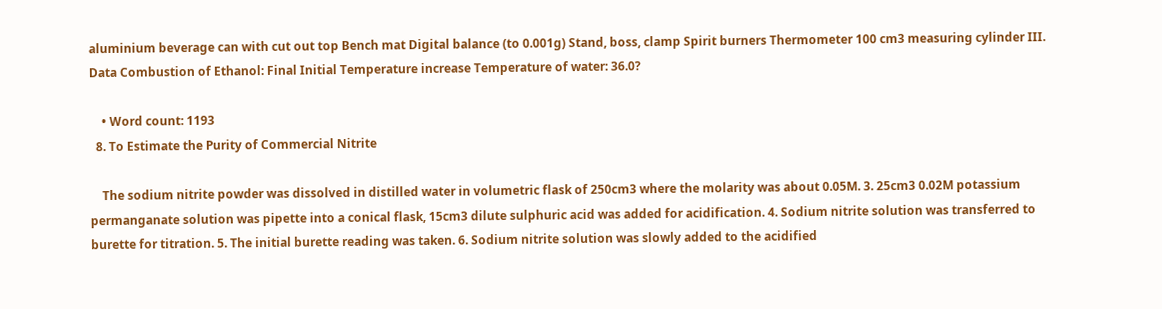aluminium beverage can with cut out top Bench mat Digital balance (to 0.001g) Stand, boss, clamp Spirit burners Thermometer 100 cm3 measuring cylinder III. Data Combustion of Ethanol: Final Initial Temperature increase Temperature of water: 36.0?

    • Word count: 1193
  8. To Estimate the Purity of Commercial Nitrite

    The sodium nitrite powder was dissolved in distilled water in volumetric flask of 250cm3 where the molarity was about 0.05M. 3. 25cm3 0.02M potassium permanganate solution was pipette into a conical flask, 15cm3 dilute sulphuric acid was added for acidification. 4. Sodium nitrite solution was transferred to burette for titration. 5. The initial burette reading was taken. 6. Sodium nitrite solution was slowly added to the acidified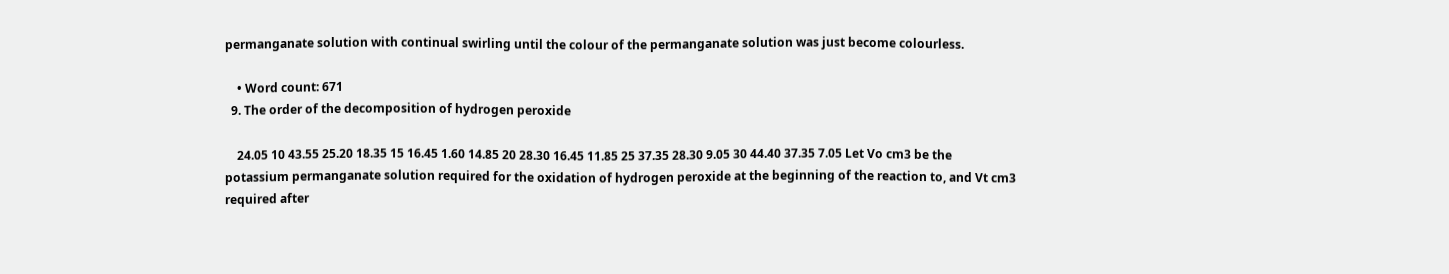permanganate solution with continual swirling until the colour of the permanganate solution was just become colourless.

    • Word count: 671
  9. The order of the decomposition of hydrogen peroxide

    24.05 10 43.55 25.20 18.35 15 16.45 1.60 14.85 20 28.30 16.45 11.85 25 37.35 28.30 9.05 30 44.40 37.35 7.05 Let Vo cm3 be the potassium permanganate solution required for the oxidation of hydrogen peroxide at the beginning of the reaction to, and Vt cm3 required after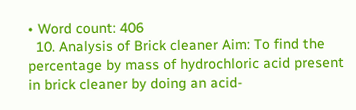• Word count: 406
  10. Analysis of Brick cleaner Aim: To find the percentage by mass of hydrochloric acid present in brick cleaner by doing an acid-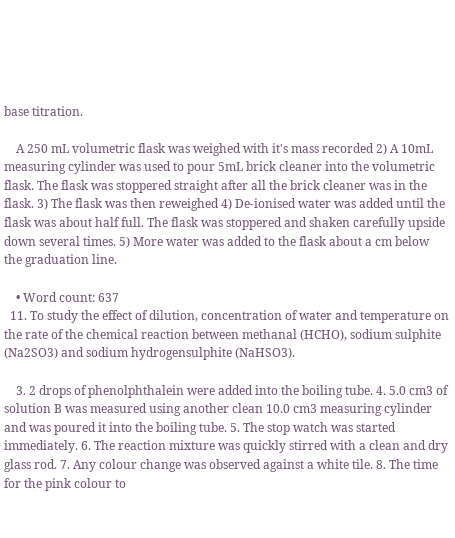base titration.

    A 250 mL volumetric flask was weighed with it's mass recorded 2) A 10mL measuring cylinder was used to pour 5mL brick cleaner into the volumetric flask. The flask was stoppered straight after all the brick cleaner was in the flask. 3) The flask was then reweighed 4) De-ionised water was added until the flask was about half full. The flask was stoppered and shaken carefully upside down several times. 5) More water was added to the flask about a cm below the graduation line.

    • Word count: 637
  11. To study the effect of dilution, concentration of water and temperature on the rate of the chemical reaction between methanal (HCHO), sodium sulphite (Na2SO3) and sodium hydrogensulphite (NaHSO3).

    3. 2 drops of phenolphthalein were added into the boiling tube. 4. 5.0 cm3 of solution B was measured using another clean 10.0 cm3 measuring cylinder and was poured it into the boiling tube. 5. The stop watch was started immediately. 6. The reaction mixture was quickly stirred with a clean and dry glass rod. 7. Any colour change was observed against a white tile. 8. The time for the pink colour to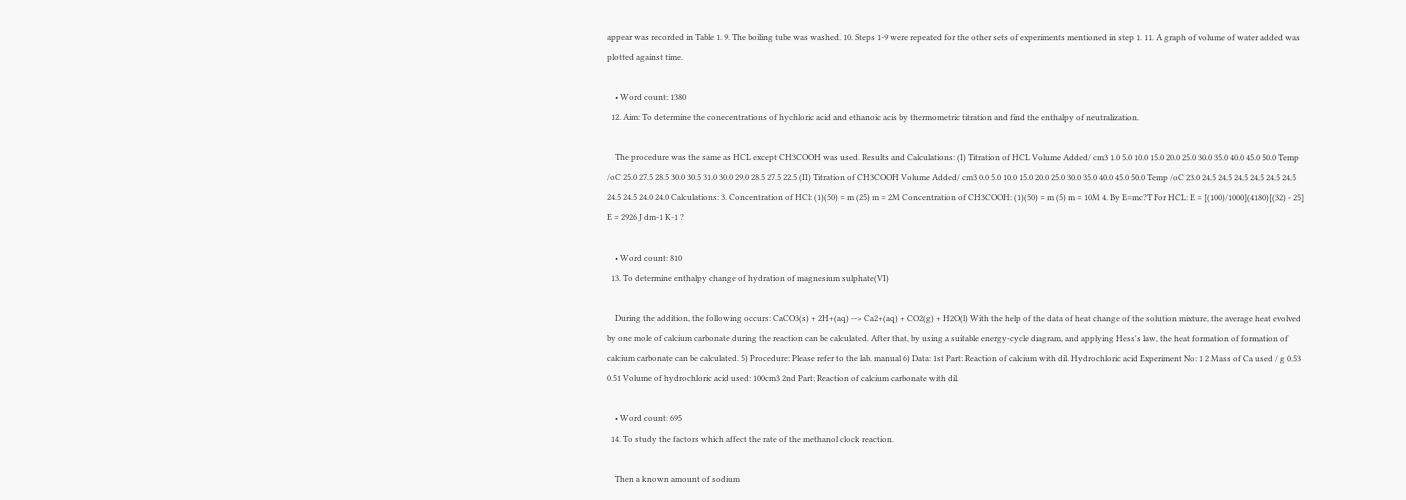appear was recorded in Table 1. 9. The boiling tube was washed. 10. Steps 1-9 were repeated for the other sets of experiments mentioned in step 1. 11. A graph of volume of water added was plotted against time.

    • Word count: 1380
  12. Aim: To determine the conecentrations of hychloric acid and ethanoic acis by thermometric titration and find the enthalpy of neutralization.

    The procedure was the same as HCL except CH3COOH was used. Results and Calculations: (I) Titration of HCL Volume Added/ cm3 1.0 5.0 10.0 15.0 20.0 25.0 30.0 35.0 40.0 45.0 50.0 Temp /oC 25.0 27.5 28.5 30.0 30.5 31.0 30.0 29.0 28.5 27.5 22.5 (II) Titration of CH3COOH Volume Added/ cm3 0.0 5.0 10.0 15.0 20.0 25.0 30.0 35.0 40.0 45.0 50.0 Temp /oC 23.0 24.5 24.5 24.5 24.5 24.5 24.5 24.5 24.5 24.0 24.0 Calculations: 3. Concentration of HCl: (1)(50) = m (25) m = 2M Concentration of CH3COOH: (1)(50) = m (5) m = 10M 4. By E=mc?T For HCL: E = [(100)/1000](4180)[(32) - 25] E = 2926 J dm-1 K-1 ?

    • Word count: 810
  13. To determine enthalpy change of hydration of magnesium sulphate(VI)

    During the addition, the following occurs: CaCO3(s) + 2H+(aq) --> Ca2+(aq) + CO2(g) + H2O(l) With the help of the data of heat change of the solution mixture, the average heat evolved by one mole of calcium carbonate during the reaction can be calculated. After that, by using a suitable energy-cycle diagram, and applying Hess's law, the heat formation of formation of calcium carbonate can be calculated. 5) Procedure: Please refer to the lab. manual 6) Data: 1st Part: Reaction of calcium with dil. Hydrochloric acid Experiment No: 1 2 Mass of Ca used / g 0.53 0.51 Volume of hydrochloric acid used: 100cm3 2nd Part: Reaction of calcium carbonate with dil.

    • Word count: 695
  14. To study the factors which affect the rate of the methanol clock reaction.

    Then a known amount of sodium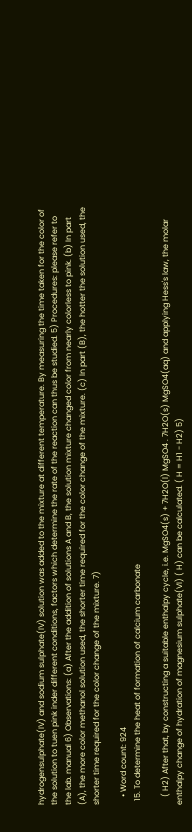hydrogensulphate(IV) and sodium sulphate(IV) solution was added to the mixture at different temperature. By measuring the time taken for the color of the solution to tuen pink inder different conditions, factors which determine the rate of the reaction can thus be studied. 5) Procedures: please refer to the lab. manual 6) Observations: (a) After the addition of solutions A and B, the solution mixture changed color from nearly colorless to pink. (b) In part (A), the more color methanol solution used, the shorter time required for the color change of the mixture. (c) In part (B), the hotter the solution used, the shorter time required for the color change of the mixture. 7)

    • Word count: 924
  15. To determine the heat of formation of calcium carbonate

    ( H2) After that, by constructing a suitable enthalpy cycle, i.e. MgSO4(s) + 7H2O(l) MgSO4 . 7H2O(s) MgSO4(aq) and applying Hess's law, the molar enthalpy change of hydration of magnesium sulphate(VI) ( H) can be calculated. ( H = H1 - H2) 5)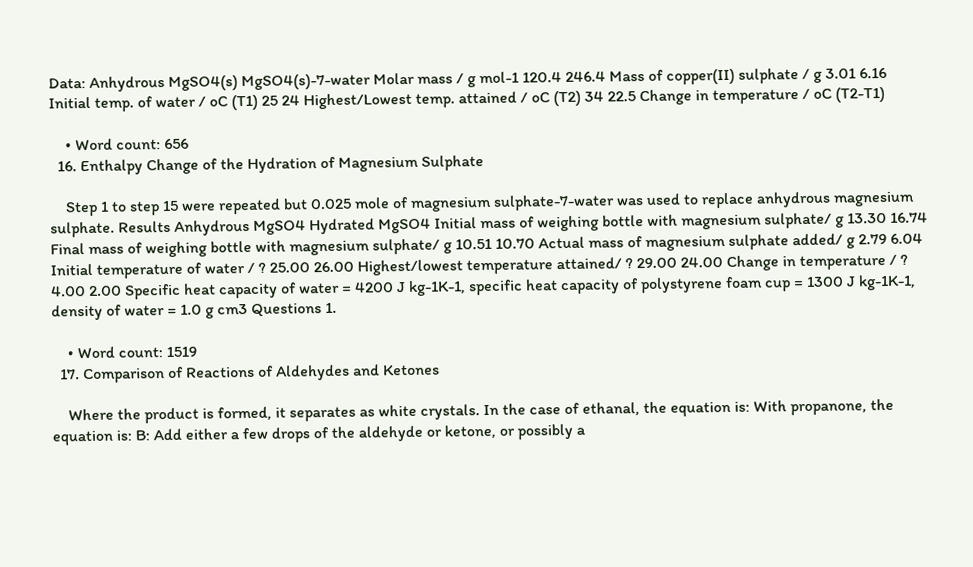Data: Anhydrous MgSO4(s) MgSO4(s)-7-water Molar mass / g mol-1 120.4 246.4 Mass of copper(II) sulphate / g 3.01 6.16 Initial temp. of water / oC (T1) 25 24 Highest/Lowest temp. attained / oC (T2) 34 22.5 Change in temperature / oC (T2-T1)

    • Word count: 656
  16. Enthalpy Change of the Hydration of Magnesium Sulphate

    Step 1 to step 15 were repeated but 0.025 mole of magnesium sulphate-7-water was used to replace anhydrous magnesium sulphate. Results Anhydrous MgSO4 Hydrated MgSO4 Initial mass of weighing bottle with magnesium sulphate/ g 13.30 16.74 Final mass of weighing bottle with magnesium sulphate/ g 10.51 10.70 Actual mass of magnesium sulphate added/ g 2.79 6.04 Initial temperature of water / ? 25.00 26.00 Highest/lowest temperature attained/ ? 29.00 24.00 Change in temperature / ? 4.00 2.00 Specific heat capacity of water = 4200 J kg-1K-1, specific heat capacity of polystyrene foam cup = 1300 J kg-1K-1, density of water = 1.0 g cm3 Questions 1.

    • Word count: 1519
  17. Comparison of Reactions of Aldehydes and Ketones

    Where the product is formed, it separates as white crystals. In the case of ethanal, the equation is: With propanone, the equation is: B: Add either a few drops of the aldehyde or ketone, or possibly a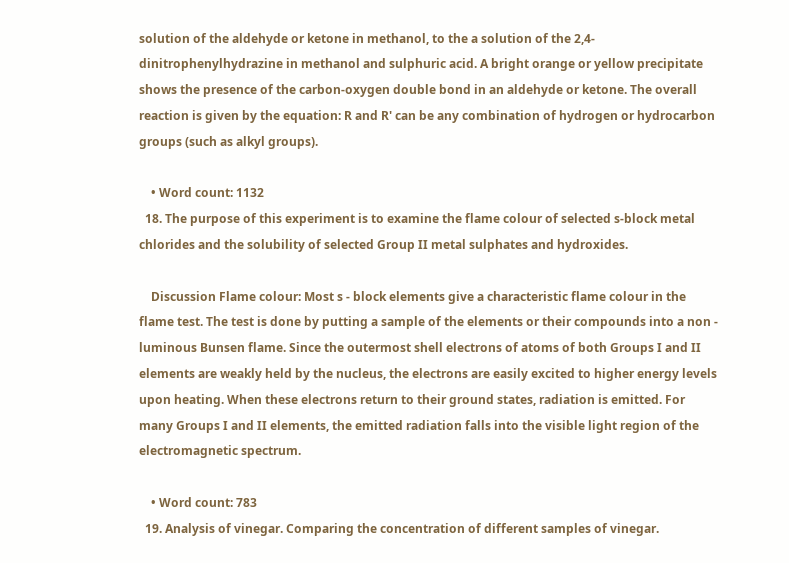solution of the aldehyde or ketone in methanol, to the a solution of the 2,4-dinitrophenylhydrazine in methanol and sulphuric acid. A bright orange or yellow precipitate shows the presence of the carbon-oxygen double bond in an aldehyde or ketone. The overall reaction is given by the equation: R and R' can be any combination of hydrogen or hydrocarbon groups (such as alkyl groups).

    • Word count: 1132
  18. The purpose of this experiment is to examine the flame colour of selected s-block metal chlorides and the solubility of selected Group II metal sulphates and hydroxides.

    Discussion Flame colour: Most s - block elements give a characteristic flame colour in the flame test. The test is done by putting a sample of the elements or their compounds into a non - luminous Bunsen flame. Since the outermost shell electrons of atoms of both Groups I and II elements are weakly held by the nucleus, the electrons are easily excited to higher energy levels upon heating. When these electrons return to their ground states, radiation is emitted. For many Groups I and II elements, the emitted radiation falls into the visible light region of the electromagnetic spectrum.

    • Word count: 783
  19. Analysis of vinegar. Comparing the concentration of different samples of vinegar.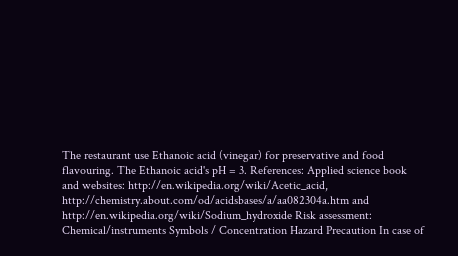The restaurant use Ethanoic acid (vinegar) for preservative and food flavouring. The Ethanoic acid's pH = 3. References: Applied science book and websites: http://en.wikipedia.org/wiki/Acetic_acid, http://chemistry.about.com/od/acidsbases/a/aa082304a.htm and http://en.wikipedia.org/wiki/Sodium_hydroxide Risk assessment: Chemical/instruments Symbols / Concentration Hazard Precaution In case of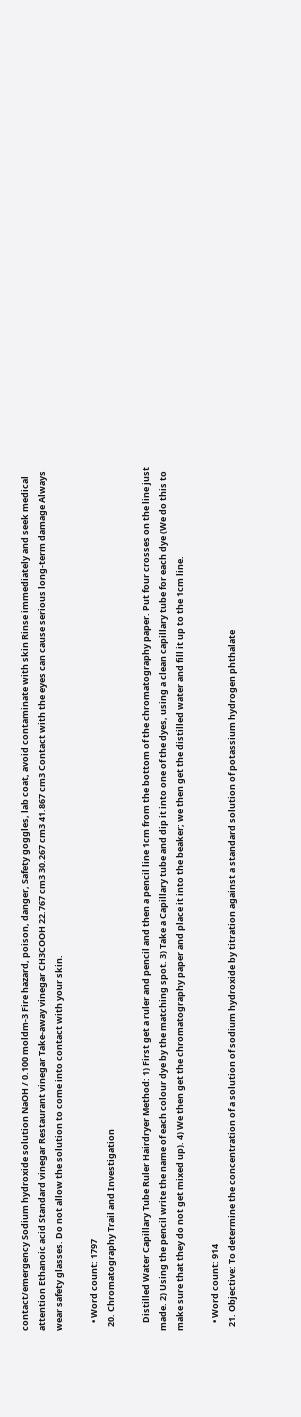contact/emergency Sodium hydroxide solution NaOH / 0.100 moldm-3 Fire hazard, poison, danger, Safety goggles, lab coat, avoid contaminate with skin Rinse immediately and seek medical attention Ethanoic acid Standard vinegar Restaurant vinegar Take-away vinegar CH3COOH 22.767 cm3 30.267 cm3 41.867 cm3 Contact with the eyes can cause serious long-term damage Always wear safety glasses. Do not allow the solution to come into contact with your skin.

    • Word count: 1797
  20. Chromatography Trail and Investigation

    Distilled Water Capillary Tube Ruler Hairdryer Method: 1) First get a ruler and pencil and then a pencil line 1cm from the bottom of the chromatography paper. Put four crosses on the line just made. 2) Using the pencil write the name of each colour dye by the matching spot. 3) Take a Capillary tube and dip it into one of the dyes, using a clean capillary tube for each dye (We do this to make sure that they do not get mixed up). 4) We then get the chromatography paper and place it into the beaker; we then get the distilled water and fill it up to the 1cm line.

    • Word count: 914
  21. Objective: To determine the concentration of a solution of sodium hydroxide by titration against a standard solution of potassium hydrogen phthalate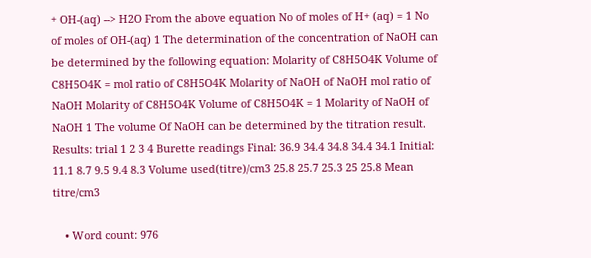+ OH-(aq) --> H2O From the above equation No of moles of H+ (aq) = 1 No of moles of OH-(aq) 1 The determination of the concentration of NaOH can be determined by the following equation: Molarity of C8H5O4K Volume of C8H5O4K = mol ratio of C8H5O4K Molarity of NaOH of NaOH mol ratio of NaOH Molarity of C8H5O4K Volume of C8H5O4K = 1 Molarity of NaOH of NaOH 1 The volume Of NaOH can be determined by the titration result. Results: trial 1 2 3 4 Burette readings Final: 36.9 34.4 34.8 34.4 34.1 Initial: 11.1 8.7 9.5 9.4 8.3 Volume used(titre)/cm3 25.8 25.7 25.3 25 25.8 Mean titre/cm3

    • Word count: 976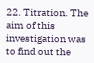22. Titration. The aim of this investigation was to find out the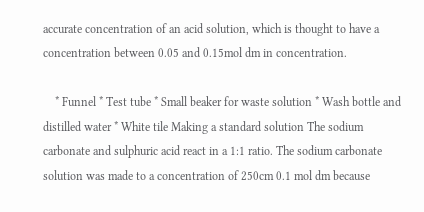accurate concentration of an acid solution, which is thought to have a concentration between 0.05 and 0.15mol dm in concentration.

    * Funnel * Test tube * Small beaker for waste solution * Wash bottle and distilled water * White tile Making a standard solution The sodium carbonate and sulphuric acid react in a 1:1 ratio. The sodium carbonate solution was made to a concentration of 250cm 0.1 mol dm because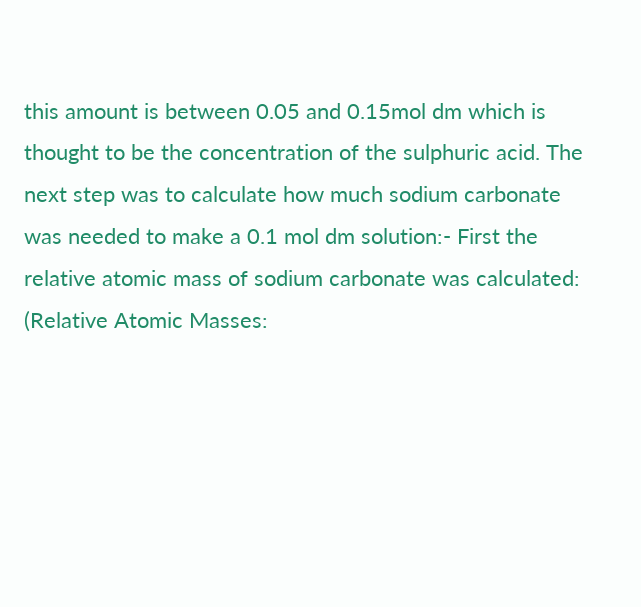this amount is between 0.05 and 0.15mol dm which is thought to be the concentration of the sulphuric acid. The next step was to calculate how much sodium carbonate was needed to make a 0.1 mol dm solution:- First the relative atomic mass of sodium carbonate was calculated: (Relative Atomic Masses: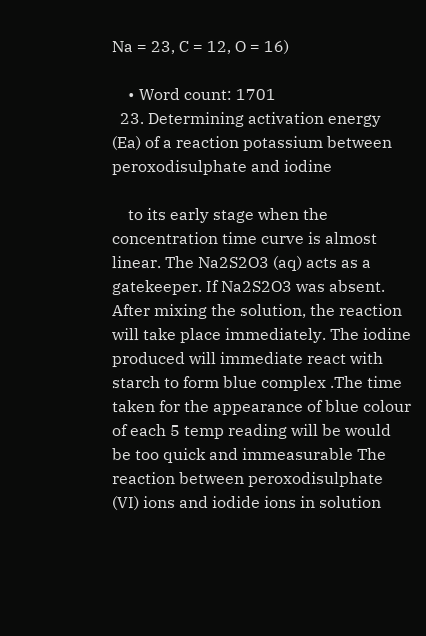Na = 23, C = 12, O = 16)

    • Word count: 1701
  23. Determining activation energy (Ea) of a reaction potassium between peroxodisulphate and iodine

    to its early stage when the concentration time curve is almost linear. The Na2S2O3 (aq) acts as a gatekeeper. If Na2S2O3 was absent. After mixing the solution, the reaction will take place immediately. The iodine produced will immediate react with starch to form blue complex .The time taken for the appearance of blue colour of each 5 temp reading will be would be too quick and immeasurable The reaction between peroxodisulphate (VI) ions and iodide ions in solution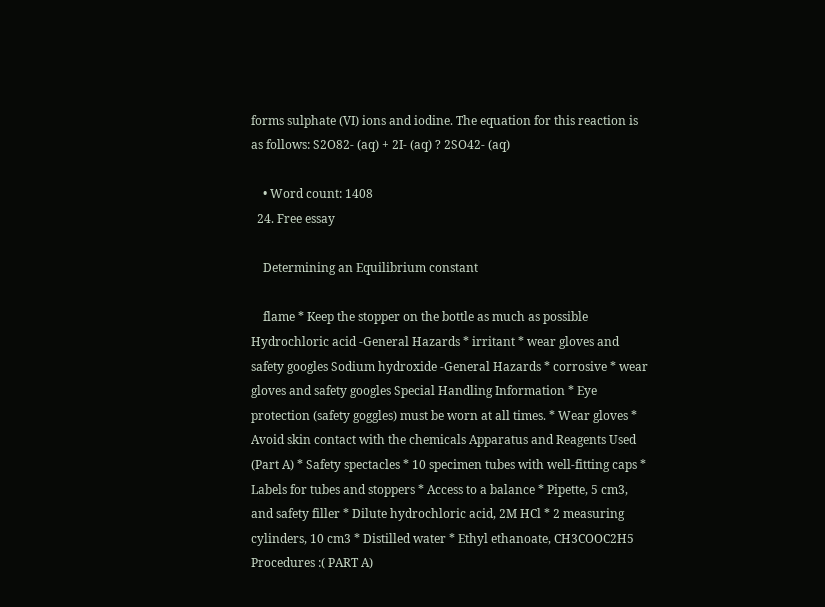forms sulphate (VI) ions and iodine. The equation for this reaction is as follows: S2O82- (aq) + 2I- (aq) ? 2SO42- (aq)

    • Word count: 1408
  24. Free essay

    Determining an Equilibrium constant

    flame * Keep the stopper on the bottle as much as possible Hydrochloric acid -General Hazards * irritant * wear gloves and safety googles Sodium hydroxide -General Hazards * corrosive * wear gloves and safety googles Special Handling Information * Eye protection (safety goggles) must be worn at all times. * Wear gloves * Avoid skin contact with the chemicals Apparatus and Reagents Used (Part A) * Safety spectacles * 10 specimen tubes with well-fitting caps * Labels for tubes and stoppers * Access to a balance * Pipette, 5 cm3, and safety filler * Dilute hydrochloric acid, 2M HCl * 2 measuring cylinders, 10 cm3 * Distilled water * Ethyl ethanoate, CH3COOC2H5 Procedures :( PART A)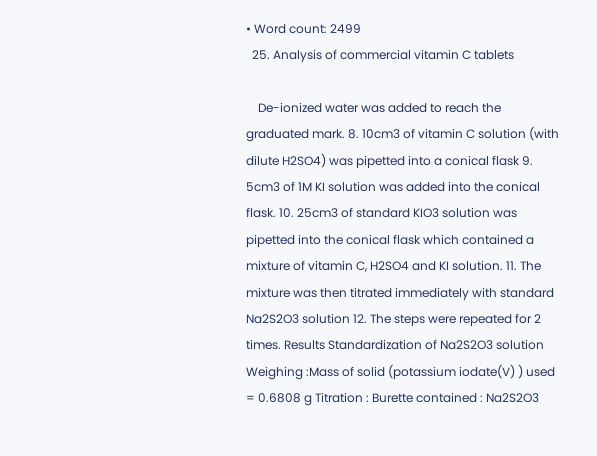• Word count: 2499
  25. Analysis of commercial vitamin C tablets

    De-ionized water was added to reach the graduated mark. 8. 10cm3 of vitamin C solution (with dilute H2SO4) was pipetted into a conical flask 9. 5cm3 of 1M KI solution was added into the conical flask. 10. 25cm3 of standard KIO3 solution was pipetted into the conical flask which contained a mixture of vitamin C, H2SO4 and KI solution. 11. The mixture was then titrated immediately with standard Na2S2O3 solution 12. The steps were repeated for 2 times. Results Standardization of Na2S2O3 solution Weighing :Mass of solid (potassium iodate(V) ) used = 0.6808 g Titration : Burette contained : Na2S2O3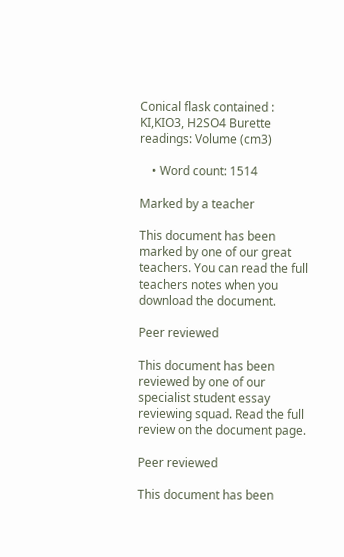Conical flask contained : KI,KIO3, H2SO4 Burette readings: Volume (cm3)

    • Word count: 1514

Marked by a teacher

This document has been marked by one of our great teachers. You can read the full teachers notes when you download the document.

Peer reviewed

This document has been reviewed by one of our specialist student essay reviewing squad. Read the full review on the document page.

Peer reviewed

This document has been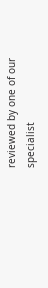reviewed by one of our specialist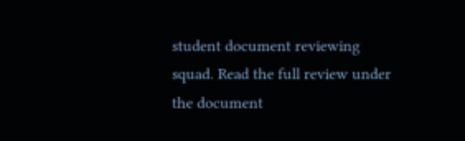student document reviewing squad. Read the full review under the document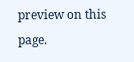preview on this page.